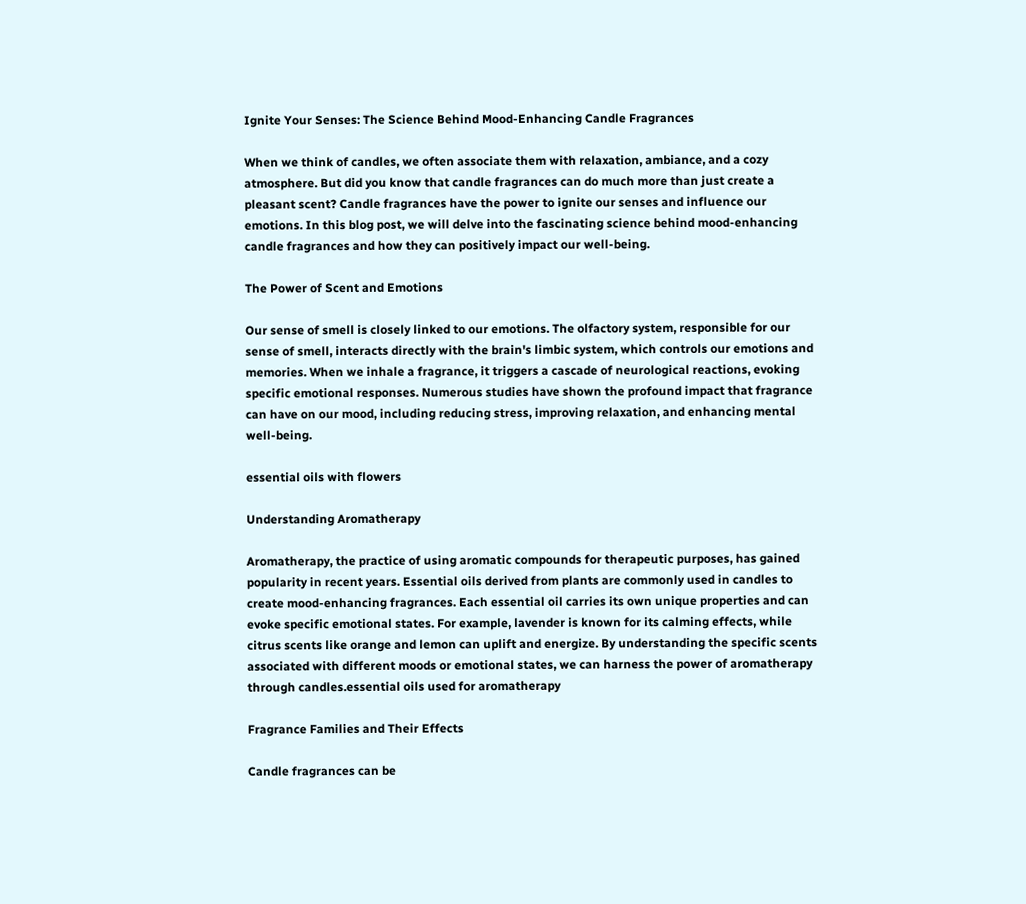Ignite Your Senses: The Science Behind Mood-Enhancing Candle Fragrances

When we think of candles, we often associate them with relaxation, ambiance, and a cozy atmosphere. But did you know that candle fragrances can do much more than just create a pleasant scent? Candle fragrances have the power to ignite our senses and influence our emotions. In this blog post, we will delve into the fascinating science behind mood-enhancing candle fragrances and how they can positively impact our well-being.

The Power of Scent and Emotions

Our sense of smell is closely linked to our emotions. The olfactory system, responsible for our sense of smell, interacts directly with the brain's limbic system, which controls our emotions and memories. When we inhale a fragrance, it triggers a cascade of neurological reactions, evoking specific emotional responses. Numerous studies have shown the profound impact that fragrance can have on our mood, including reducing stress, improving relaxation, and enhancing mental well-being.

essential oils with flowers

Understanding Aromatherapy

Aromatherapy, the practice of using aromatic compounds for therapeutic purposes, has gained popularity in recent years. Essential oils derived from plants are commonly used in candles to create mood-enhancing fragrances. Each essential oil carries its own unique properties and can evoke specific emotional states. For example, lavender is known for its calming effects, while citrus scents like orange and lemon can uplift and energize. By understanding the specific scents associated with different moods or emotional states, we can harness the power of aromatherapy through candles.essential oils used for aromatherapy

Fragrance Families and Their Effects

Candle fragrances can be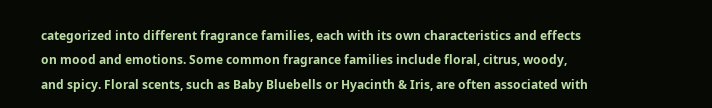categorized into different fragrance families, each with its own characteristics and effects on mood and emotions. Some common fragrance families include floral, citrus, woody, and spicy. Floral scents, such as Baby Bluebells or Hyacinth & Iris, are often associated with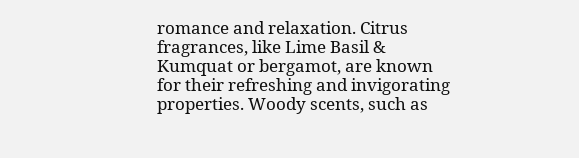romance and relaxation. Citrus fragrances, like Lime Basil & Kumquat or bergamot, are known for their refreshing and invigorating properties. Woody scents, such as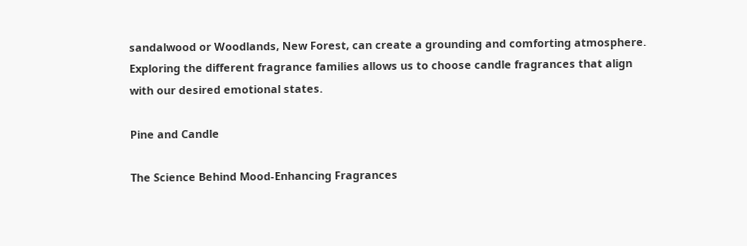sandalwood or Woodlands, New Forest, can create a grounding and comforting atmosphere. Exploring the different fragrance families allows us to choose candle fragrances that align with our desired emotional states.

Pine and Candle

The Science Behind Mood-Enhancing Fragrances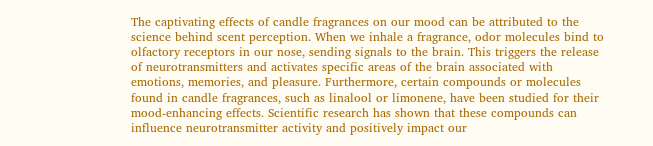The captivating effects of candle fragrances on our mood can be attributed to the science behind scent perception. When we inhale a fragrance, odor molecules bind to olfactory receptors in our nose, sending signals to the brain. This triggers the release of neurotransmitters and activates specific areas of the brain associated with emotions, memories, and pleasure. Furthermore, certain compounds or molecules found in candle fragrances, such as linalool or limonene, have been studied for their mood-enhancing effects. Scientific research has shown that these compounds can influence neurotransmitter activity and positively impact our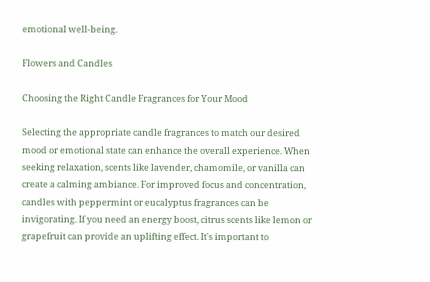emotional well-being.

Flowers and Candles

Choosing the Right Candle Fragrances for Your Mood

Selecting the appropriate candle fragrances to match our desired mood or emotional state can enhance the overall experience. When seeking relaxation, scents like lavender, chamomile, or vanilla can create a calming ambiance. For improved focus and concentration, candles with peppermint or eucalyptus fragrances can be invigorating. If you need an energy boost, citrus scents like lemon or grapefruit can provide an uplifting effect. It's important to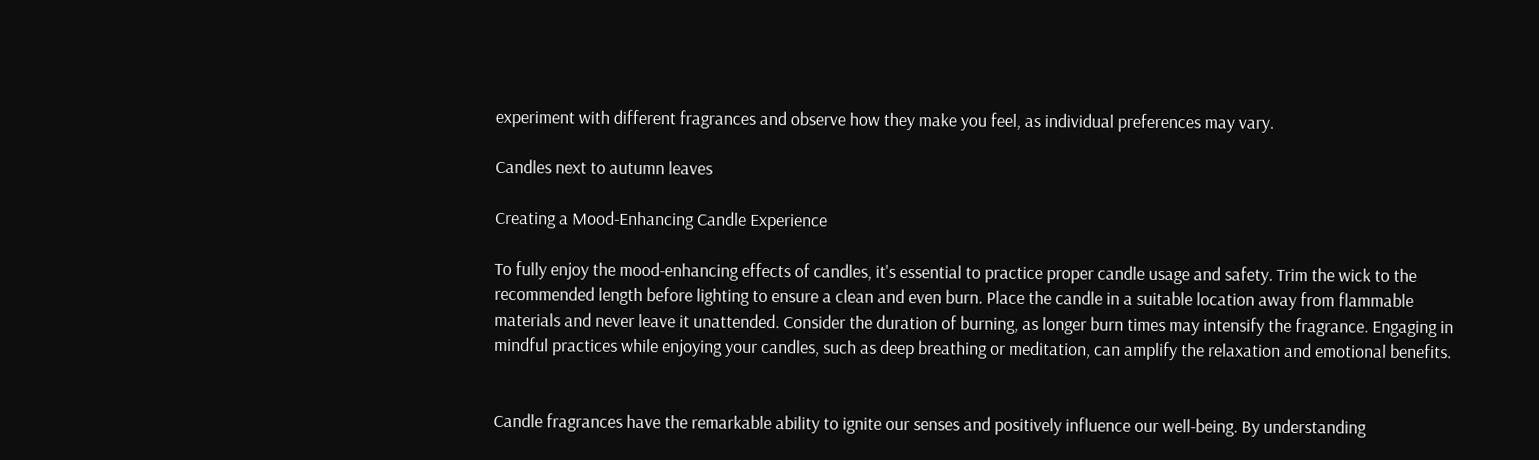experiment with different fragrances and observe how they make you feel, as individual preferences may vary.

Candles next to autumn leaves

Creating a Mood-Enhancing Candle Experience

To fully enjoy the mood-enhancing effects of candles, it's essential to practice proper candle usage and safety. Trim the wick to the recommended length before lighting to ensure a clean and even burn. Place the candle in a suitable location away from flammable materials and never leave it unattended. Consider the duration of burning, as longer burn times may intensify the fragrance. Engaging in mindful practices while enjoying your candles, such as deep breathing or meditation, can amplify the relaxation and emotional benefits.


Candle fragrances have the remarkable ability to ignite our senses and positively influence our well-being. By understanding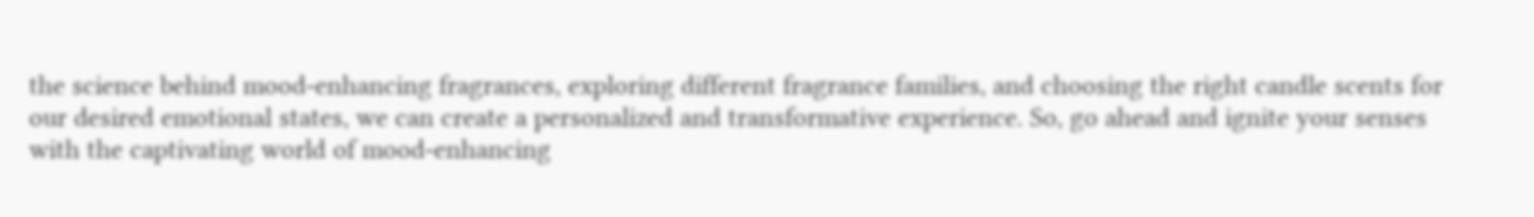the science behind mood-enhancing fragrances, exploring different fragrance families, and choosing the right candle scents for our desired emotional states, we can create a personalized and transformative experience. So, go ahead and ignite your senses with the captivating world of mood-enhancing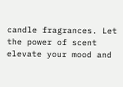candle fragrances. Let the power of scent elevate your mood and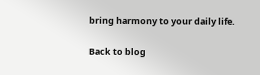bring harmony to your daily life.

Back to blog